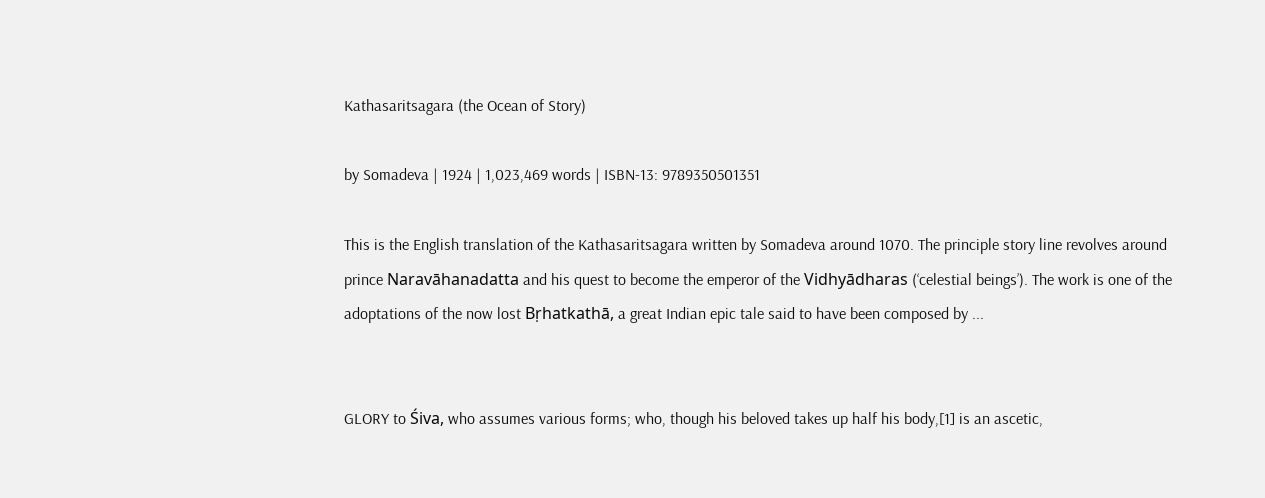Kathasaritsagara (the Ocean of Story)

by Somadeva | 1924 | 1,023,469 words | ISBN-13: 9789350501351

This is the English translation of the Kathasaritsagara written by Somadeva around 1070. The principle story line revolves around prince Naravāhanadatta and his quest to become the emperor of the Vidhyādharas (‘celestial beings’). The work is one of the adoptations of the now lost Bṛhatkathā, a great Indian epic tale said to have been composed by ...


GLORY to Śiva, who assumes various forms; who, though his beloved takes up half his body,[1] is an ascetic,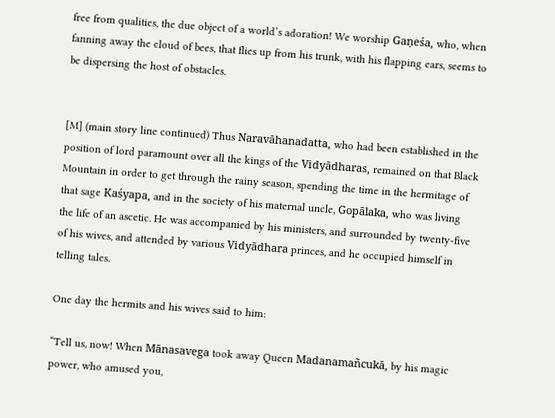free from qualities, the due object of a world’s adoration! We worship Gaṇeśa, who, when fanning away the cloud of bees, that flies up from his trunk, with his flapping ears, seems to be dispersing the host of obstacles.


[M] (main story line continued) Thus Naravāhanadatta, who had been established in the position of lord paramount over all the kings of the Vidyādharas, remained on that Black Mountain in order to get through the rainy season, spending the time in the hermitage of that sage Kaśyapa, and in the society of his maternal uncle, Gopālaka, who was living the life of an ascetic. He was accompanied by his ministers, and surrounded by twenty-five of his wives, and attended by various Vidyādhara princes, and he occupied himself in telling tales.

One day the hermits and his wives said to him:

“Tell us, now! When Mānasavega took away Queen Madanamañcukā, by his magic power, who amused you,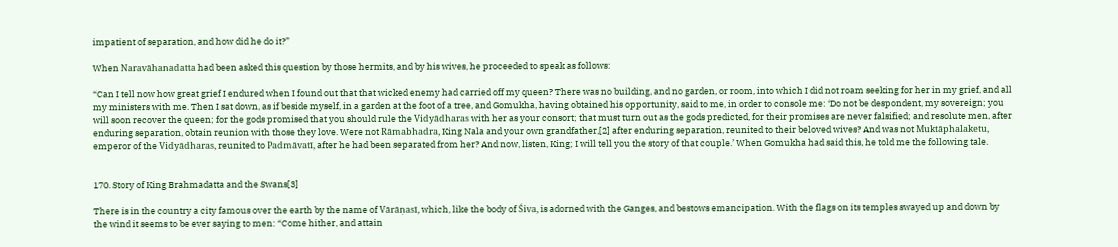impatient of separation, and how did he do it?”

When Naravāhanadatta had been asked this question by those hermits, and by his wives, he proceeded to speak as follows:

“Can I tell now how great grief I endured when I found out that that wicked enemy had carried off my queen? There was no building, and no garden, or room, into which I did not roam seeking for her in my grief, and all my ministers with me. Then I sat down, as if beside myself, in a garden at the foot of a tree, and Gomukha, having obtained his opportunity, said to me, in order to console me: ‘Do not be despondent, my sovereign; you will soon recover the queen; for the gods promised that you should rule the Vidyādharas with her as your consort; that must turn out as the gods predicted, for their promises are never falsified; and resolute men, after enduring separation, obtain reunion with those they love. Were not Rāmabhadra, King Nala and your own grandfather,[2] after enduring separation, reunited to their beloved wives? And was not Muktāphalaketu, emperor of the Vidyādharas, reunited to Padmāvatī, after he had been separated from her? And now, listen, King; I will tell you the story of that couple.’ When Gomukha had said this, he told me the following tale.


170. Story of King Brahmadatta and the Swans[3]

There is in the country a city famous over the earth by the name of Vārāṇasī, which, like the body of Śiva, is adorned with the Ganges, and bestows emancipation. With the flags on its temples swayed up and down by the wind it seems to be ever saying to men: “Come hither, and attain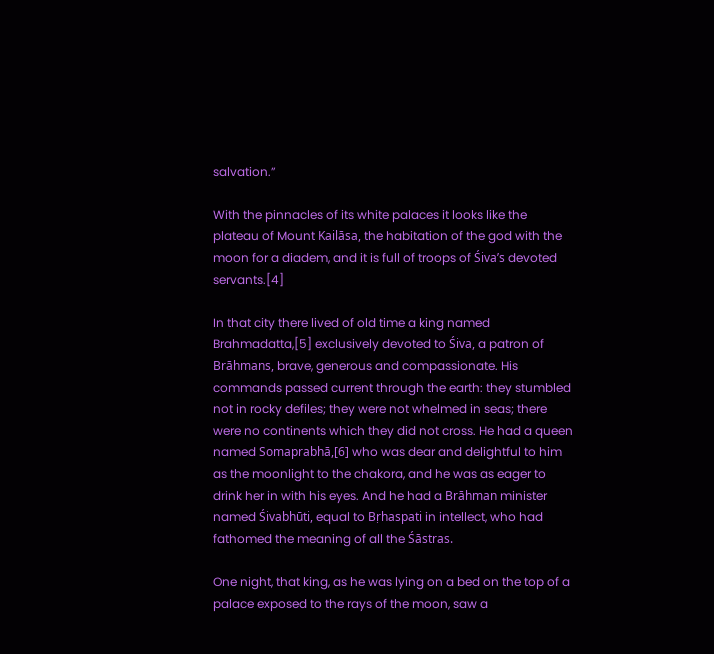salvation.”

With the pinnacles of its white palaces it looks like the plateau of Mount Kailāsa, the habitation of the god with the moon for a diadem, and it is full of troops of Śiva’s devoted servants.[4]

In that city there lived of old time a king named Brahmadatta,[5] exclusively devoted to Śiva, a patron of Brāhmans, brave, generous and compassionate. His commands passed current through the earth: they stumbled not in rocky defiles; they were not whelmed in seas; there were no continents which they did not cross. He had a queen named Somaprabhā,[6] who was dear and delightful to him as the moonlight to the chakora, and he was as eager to drink her in with his eyes. And he had a Brāhman minister named Śivabhūti, equal to Bṛhaspati in intellect, who had fathomed the meaning of all the Śāstras.

One night, that king, as he was lying on a bed on the top of a palace exposed to the rays of the moon, saw a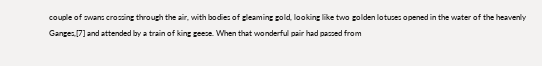couple of swans crossing through the air, with bodies of gleaming gold, looking like two golden lotuses opened in the water of the heavenly Ganges,[7] and attended by a train of king geese. When that wonderful pair had passed from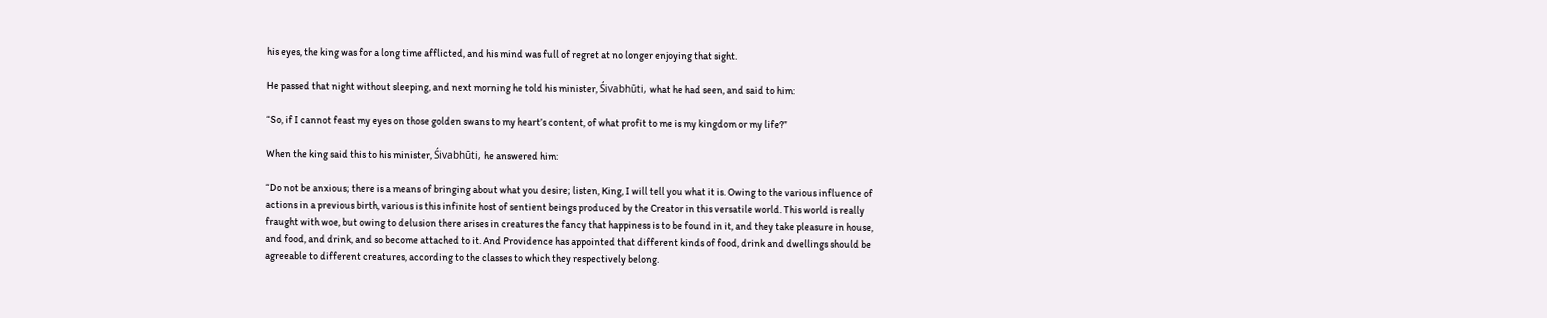his eyes, the king was for a long time afflicted, and his mind was full of regret at no longer enjoying that sight.

He passed that night without sleeping, and next morning he told his minister, Śivabhūti, what he had seen, and said to him:

“So, if I cannot feast my eyes on those golden swans to my heart’s content, of what profit to me is my kingdom or my life?”

When the king said this to his minister, Śivabhūti, he answered him:

“Do not be anxious; there is a means of bringing about what you desire; listen, King, I will tell you what it is. Owing to the various influence of actions in a previous birth, various is this infinite host of sentient beings produced by the Creator in this versatile world. This world is really fraught with woe, but owing to delusion there arises in creatures the fancy that happiness is to be found in it, and they take pleasure in house, and food, and drink, and so become attached to it. And Providence has appointed that different kinds of food, drink and dwellings should be agreeable to different creatures, according to the classes to which they respectively belong.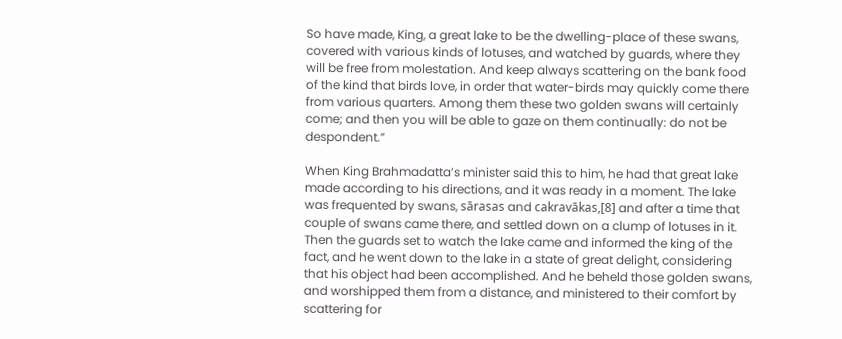So have made, King, a great lake to be the dwelling-place of these swans, covered with various kinds of lotuses, and watched by guards, where they will be free from molestation. And keep always scattering on the bank food of the kind that birds love, in order that water-birds may quickly come there from various quarters. Among them these two golden swans will certainly come; and then you will be able to gaze on them continually: do not be despondent.”

When King Brahmadatta’s minister said this to him, he had that great lake made according to his directions, and it was ready in a moment. The lake was frequented by swans, sārasas and cakravākas,[8] and after a time that couple of swans came there, and settled down on a clump of lotuses in it. Then the guards set to watch the lake came and informed the king of the fact, and he went down to the lake in a state of great delight, considering that his object had been accomplished. And he beheld those golden swans, and worshipped them from a distance, and ministered to their comfort by scattering for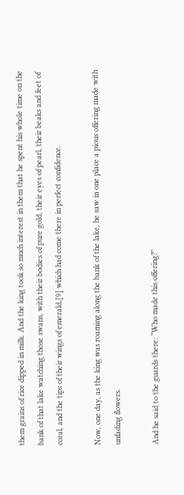them grains of rice dipped in milk. And the king took so much interest in them that he spent his whole time on the bank of that lake watching those swans, with their bodies of pure gold, their eyes of pearl, their beaks and feet of coral, and the tips of their wings of emerald,[9] which had come there in perfect confidence.

Now, one day, as the king was roaming along the bank of the lake, he saw in one place a pious offering made with unfading flowers.

And he said to the guards there: “Who made this offering?”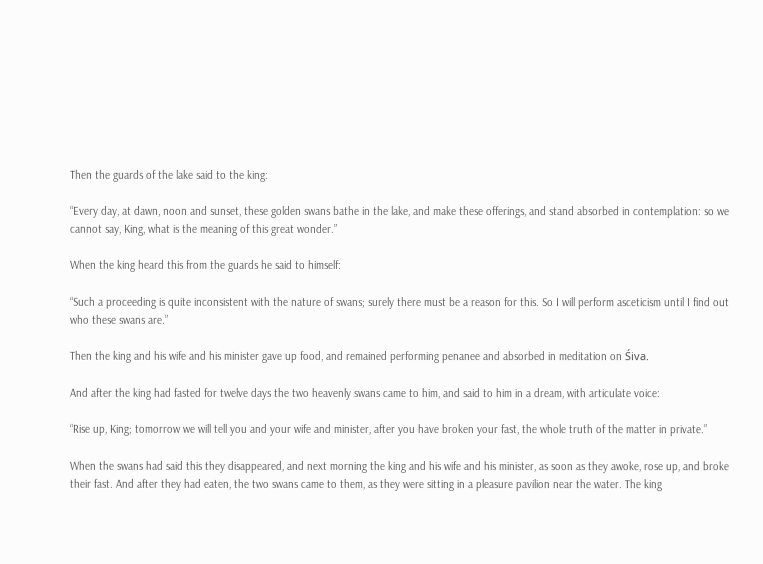Then the guards of the lake said to the king:

“Every day, at dawn, noon and sunset, these golden swans bathe in the lake, and make these offerings, and stand absorbed in contemplation: so we cannot say, King, what is the meaning of this great wonder.”

When the king heard this from the guards he said to himself:

“Such a proceeding is quite inconsistent with the nature of swans; surely there must be a reason for this. So I will perform asceticism until I find out who these swans are.”

Then the king and his wife and his minister gave up food, and remained performing penanee and absorbed in meditation on Śiva.

And after the king had fasted for twelve days the two heavenly swans came to him, and said to him in a dream, with articulate voice:

“Rise up, King; tomorrow we will tell you and your wife and minister, after you have broken your fast, the whole truth of the matter in private.”

When the swans had said this they disappeared, and next morning the king and his wife and his minister, as soon as they awoke, rose up, and broke their fast. And after they had eaten, the two swans came to them, as they were sitting in a pleasure pavilion near the water. The king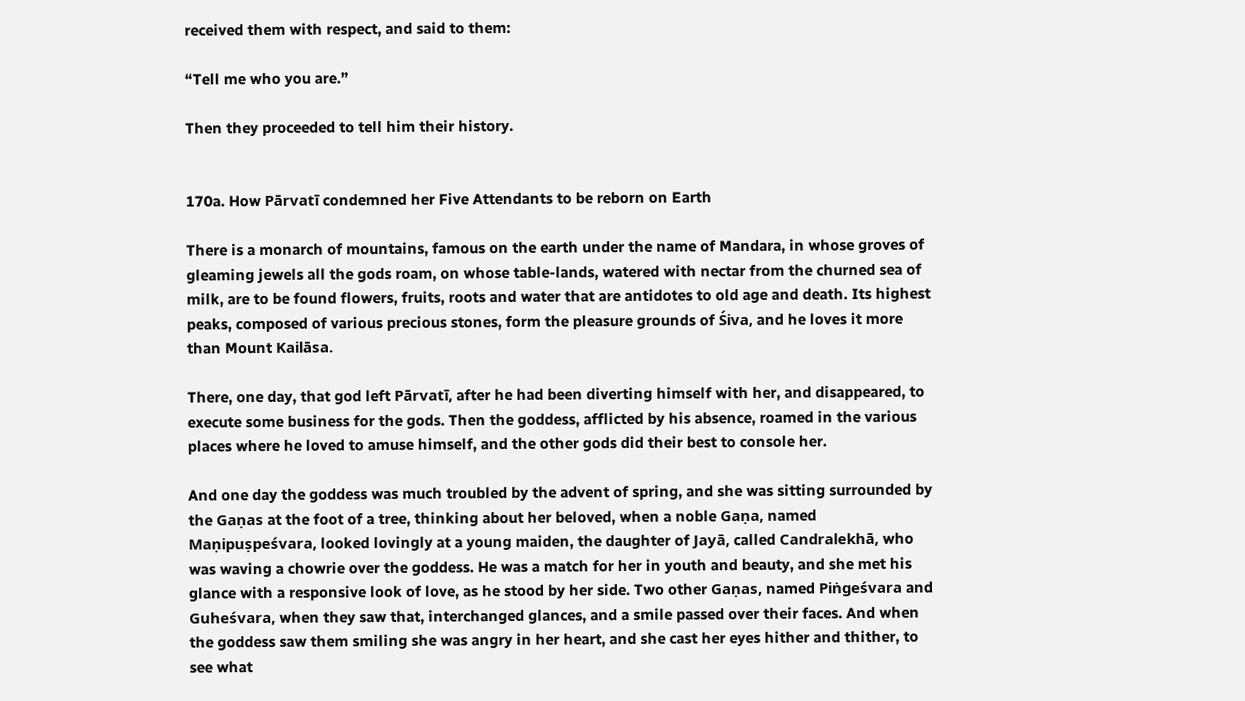received them with respect, and said to them:

“Tell me who you are.”

Then they proceeded to tell him their history.


170a. How Pārvatī condemned her Five Attendants to be reborn on Earth

There is a monarch of mountains, famous on the earth under the name of Mandara, in whose groves of gleaming jewels all the gods roam, on whose table-lands, watered with nectar from the churned sea of milk, are to be found flowers, fruits, roots and water that are antidotes to old age and death. Its highest peaks, composed of various precious stones, form the pleasure grounds of Śiva, and he loves it more than Mount Kailāsa.

There, one day, that god left Pārvatī, after he had been diverting himself with her, and disappeared, to execute some business for the gods. Then the goddess, afflicted by his absence, roamed in the various places where he loved to amuse himself, and the other gods did their best to console her.

And one day the goddess was much troubled by the advent of spring, and she was sitting surrounded by the Gaṇas at the foot of a tree, thinking about her beloved, when a noble Gaṇa, named Maṇipuṣpeśvara, looked lovingly at a young maiden, the daughter of Jayā, called Candralekhā, who was waving a chowrie over the goddess. He was a match for her in youth and beauty, and she met his glance with a responsive look of love, as he stood by her side. Two other Gaṇas, named Piṅgeśvara and Guheśvara, when they saw that, interchanged glances, and a smile passed over their faces. And when the goddess saw them smiling she was angry in her heart, and she cast her eyes hither and thither, to see what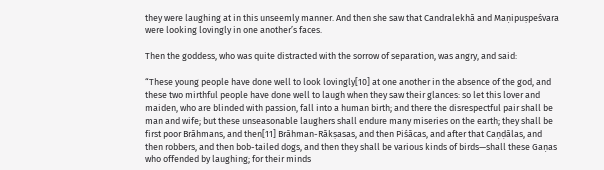they were laughing at in this unseemly manner. And then she saw that Candralekhā and Maṇipuṣpeśvara were looking lovingly in one another’s faces.

Then the goddess, who was quite distracted with the sorrow of separation, was angry, and said:

“These young people have done well to look lovingly[10] at one another in the absence of the god, and these two mirthful people have done well to laugh when they saw their glances: so let this lover and maiden, who are blinded with passion, fall into a human birth; and there the disrespectful pair shall be man and wife; but these unseasonable laughers shall endure many miseries on the earth; they shall be first poor Brāhmans, and then[11] Brāhman-Rākṣasas, and then Piśācas, and after that Caṇḍālas, and then robbers, and then bob-tailed dogs, and then they shall be various kinds of birds—shall these Gaṇas who offended by laughing; for their minds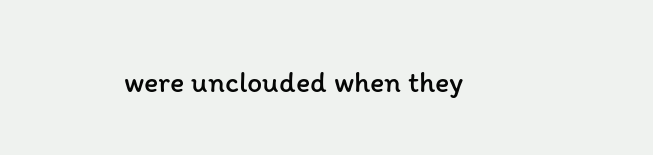were unclouded when they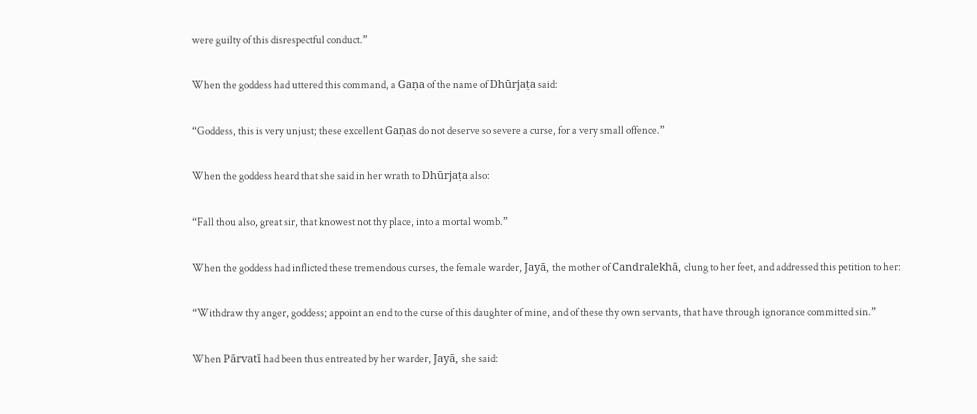were guilty of this disrespectful conduct.”

When the goddess had uttered this command, a Gaṇa of the name of Dhūrjaṭa said:

“Goddess, this is very unjust; these excellent Gaṇas do not deserve so severe a curse, for a very small offence.”

When the goddess heard that she said in her wrath to Dhūrjaṭa also:

“Fall thou also, great sir, that knowest not thy place, into a mortal womb.”

When the goddess had inflicted these tremendous curses, the female warder, Jayā, the mother of Candralekhā, clung to her feet, and addressed this petition to her:

“Withdraw thy anger, goddess; appoint an end to the curse of this daughter of mine, and of these thy own servants, that have through ignorance committed sin.”

When Pārvatī had been thus entreated by her warder, Jayā, she said: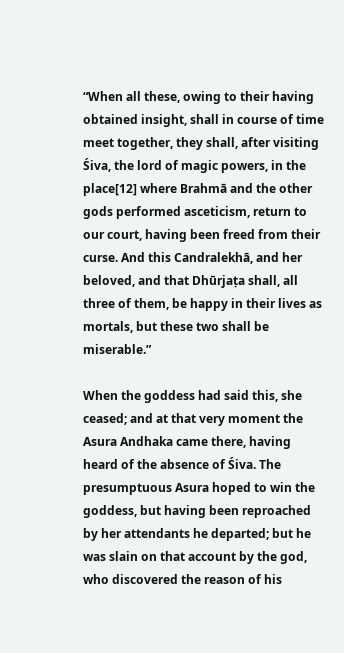“When all these, owing to their having obtained insight, shall in course of time meet together, they shall, after visiting Śiva, the lord of magic powers, in the place[12] where Brahmā and the other gods performed asceticism, return to our court, having been freed from their curse. And this Candralekhā, and her beloved, and that Dhūrjaṭa shall, all three of them, be happy in their lives as mortals, but these two shall be miserable.”

When the goddess had said this, she ceased; and at that very moment the Asura Andhaka came there, having heard of the absence of Śiva. The presumptuous Asura hoped to win the goddess, but having been reproached by her attendants he departed; but he was slain on that account by the god, who discovered the reason of his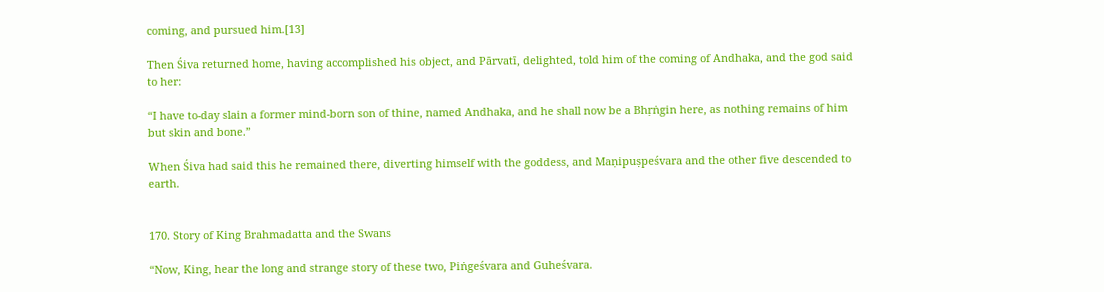coming, and pursued him.[13]

Then Śiva returned home, having accomplished his object, and Pārvatī, delighted, told him of the coming of Andhaka, and the god said to her:

“I have to-day slain a former mind-born son of thine, named Andhaka, and he shall now be a Bhṛṅgin here, as nothing remains of him but skin and bone.”

When Śiva had said this he remained there, diverting himself with the goddess, and Maṇipuṣpeśvara and the other five descended to earth.


170. Story of King Brahmadatta and the Swans

“Now, King, hear the long and strange story of these two, Piṅgeśvara and Guheśvara.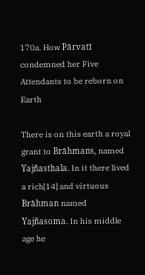170a. How Pārvatī condemned her Five Attendants to be reborn on Earth

There is on this earth a royal grant to Brāhmans, named Yajñasthala. In it there lived a rich[14] and virtuous Brāhman named Yajñasoma. In his middle age he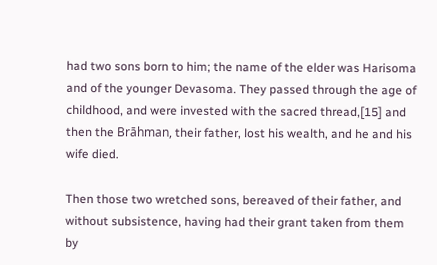had two sons born to him; the name of the elder was Harisoma and of the younger Devasoma. They passed through the age of childhood, and were invested with the sacred thread,[15] and then the Brāhman, their father, lost his wealth, and he and his wife died.

Then those two wretched sons, bereaved of their father, and without subsistence, having had their grant taken from them by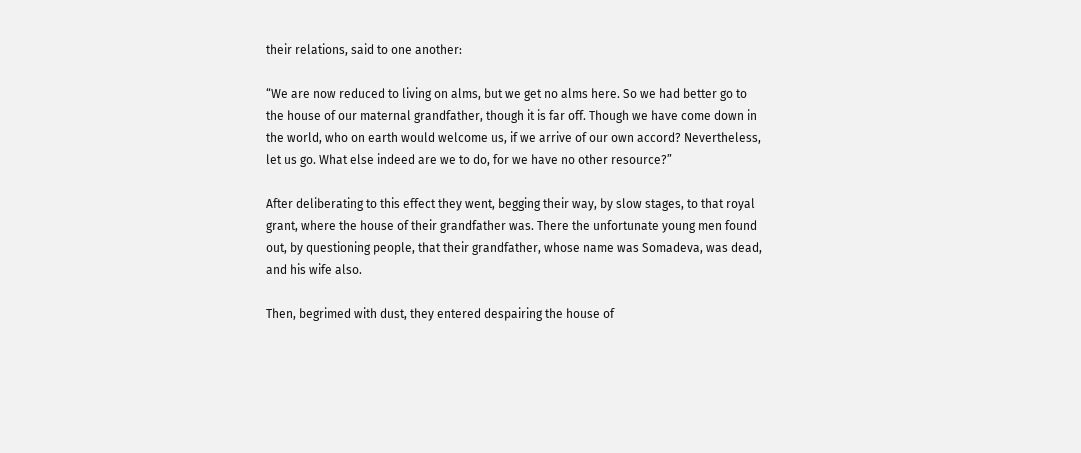their relations, said to one another:

“We are now reduced to living on alms, but we get no alms here. So we had better go to the house of our maternal grandfather, though it is far off. Though we have come down in the world, who on earth would welcome us, if we arrive of our own accord? Nevertheless, let us go. What else indeed are we to do, for we have no other resource?”

After deliberating to this effect they went, begging their way, by slow stages, to that royal grant, where the house of their grandfather was. There the unfortunate young men found out, by questioning people, that their grandfather, whose name was Somadeva, was dead, and his wife also.

Then, begrimed with dust, they entered despairing the house of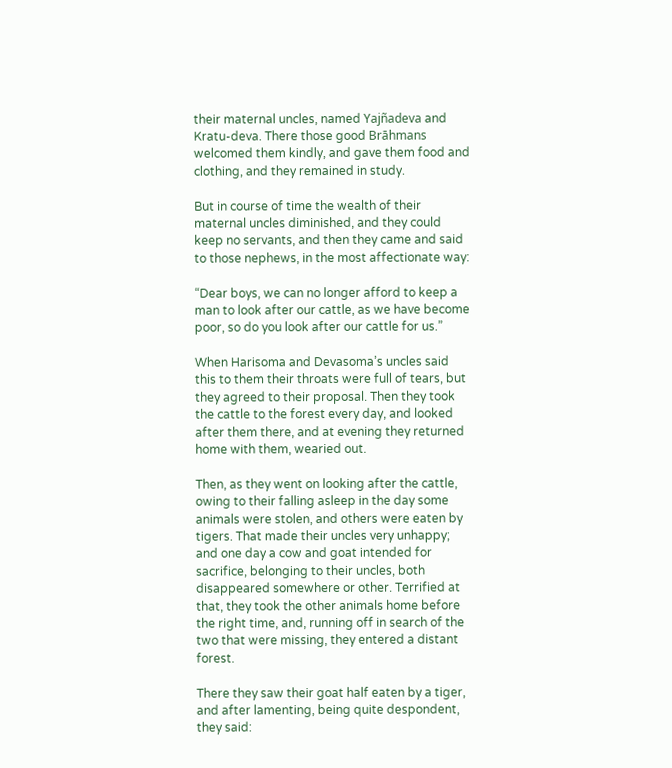their maternal uncles, named Yajñadeva and Kratu-deva. There those good Brāhmans welcomed them kindly, and gave them food and clothing, and they remained in study.

But in course of time the wealth of their maternal uncles diminished, and they could keep no servants, and then they came and said to those nephews, in the most affectionate way:

“Dear boys, we can no longer afford to keep a man to look after our cattle, as we have become poor, so do you look after our cattle for us.”

When Harisoma and Devasoma’s uncles said this to them their throats were full of tears, but they agreed to their proposal. Then they took the cattle to the forest every day, and looked after them there, and at evening they returned home with them, wearied out.

Then, as they went on looking after the cattle, owing to their falling asleep in the day some animals were stolen, and others were eaten by tigers. That made their uncles very unhappy; and one day a cow and goat intended for sacrifice, belonging to their uncles, both disappeared somewhere or other. Terrified at that, they took the other animals home before the right time, and, running off in search of the two that were missing, they entered a distant forest.

There they saw their goat half eaten by a tiger, and after lamenting, being quite despondent, they said: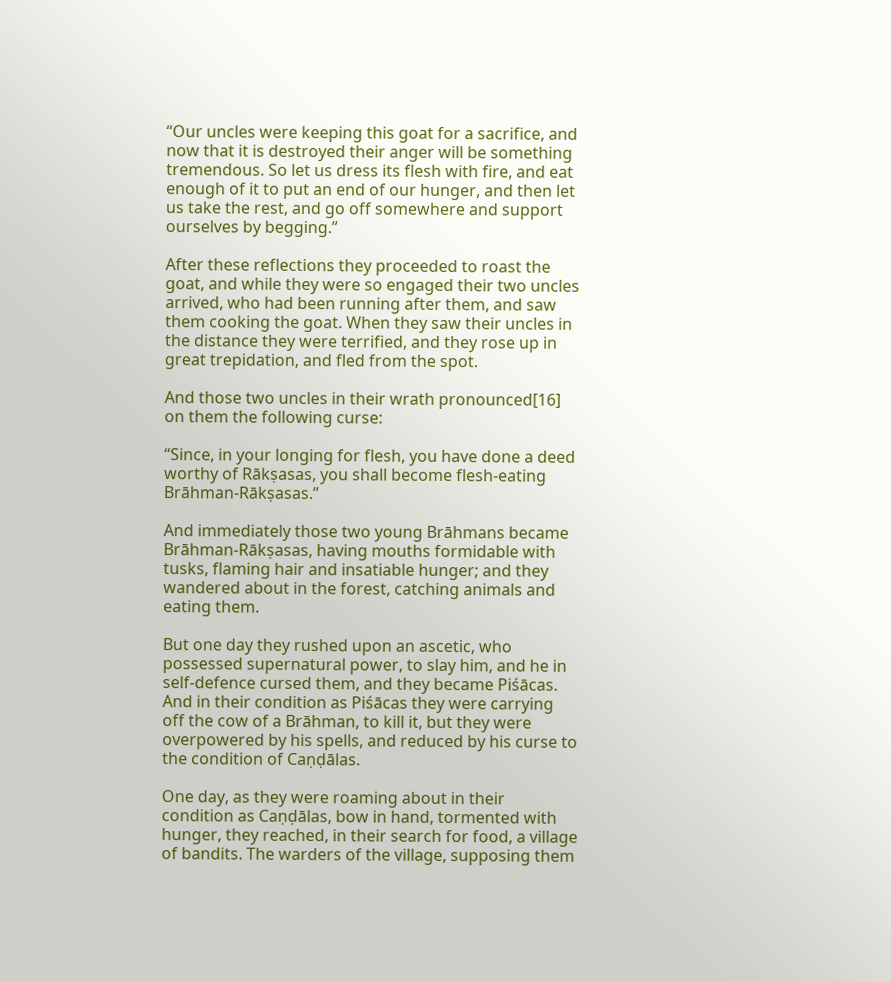“Our uncles were keeping this goat for a sacrifice, and now that it is destroyed their anger will be something tremendous. So let us dress its flesh with fire, and eat enough of it to put an end of our hunger, and then let us take the rest, and go off somewhere and support ourselves by begging.”

After these reflections they proceeded to roast the goat, and while they were so engaged their two uncles arrived, who had been running after them, and saw them cooking the goat. When they saw their uncles in the distance they were terrified, and they rose up in great trepidation, and fled from the spot.

And those two uncles in their wrath pronounced[16] on them the following curse:

“Since, in your longing for flesh, you have done a deed worthy of Rākṣasas, you shall become flesh-eating Brāhman-Rākṣasas.”

And immediately those two young Brāhmans became Brāhman-Rākṣasas, having mouths formidable with tusks, flaming hair and insatiable hunger; and they wandered about in the forest, catching animals and eating them.

But one day they rushed upon an ascetic, who possessed supernatural power, to slay him, and he in self-defence cursed them, and they became Piśācas. And in their condition as Piśācas they were carrying off the cow of a Brāhman, to kill it, but they were overpowered by his spells, and reduced by his curse to the condition of Caṇḍālas.

One day, as they were roaming about in their condition as Caṇḍālas, bow in hand, tormented with hunger, they reached, in their search for food, a village of bandits. The warders of the village, supposing them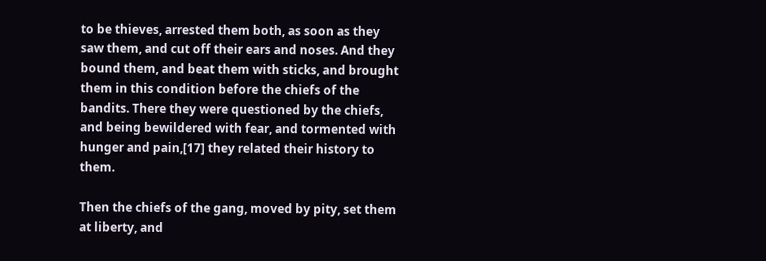to be thieves, arrested them both, as soon as they saw them, and cut off their ears and noses. And they bound them, and beat them with sticks, and brought them in this condition before the chiefs of the bandits. There they were questioned by the chiefs, and being bewildered with fear, and tormented with hunger and pain,[17] they related their history to them.

Then the chiefs of the gang, moved by pity, set them at liberty, and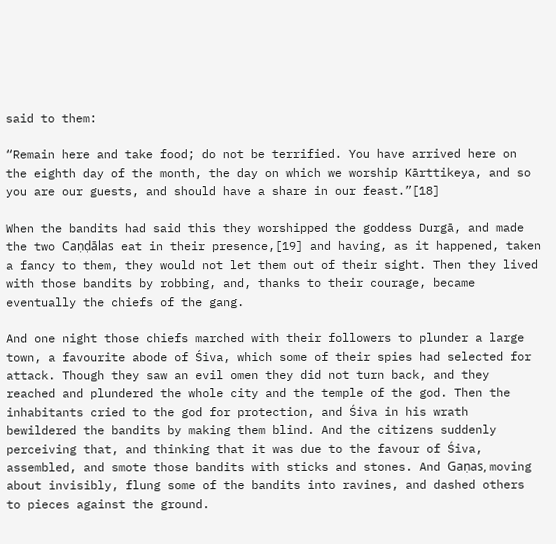said to them:

“Remain here and take food; do not be terrified. You have arrived here on the eighth day of the month, the day on which we worship Kārttikeya, and so you are our guests, and should have a share in our feast.”[18]

When the bandits had said this they worshipped the goddess Durgā, and made the two Caṇḍālas eat in their presence,[19] and having, as it happened, taken a fancy to them, they would not let them out of their sight. Then they lived with those bandits by robbing, and, thanks to their courage, became eventually the chiefs of the gang.

And one night those chiefs marched with their followers to plunder a large town, a favourite abode of Śiva, which some of their spies had selected for attack. Though they saw an evil omen they did not turn back, and they reached and plundered the whole city and the temple of the god. Then the inhabitants cried to the god for protection, and Śiva in his wrath bewildered the bandits by making them blind. And the citizens suddenly perceiving that, and thinking that it was due to the favour of Śiva, assembled, and smote those bandits with sticks and stones. And Gaṇas, moving about invisibly, flung some of the bandits into ravines, and dashed others to pieces against the ground.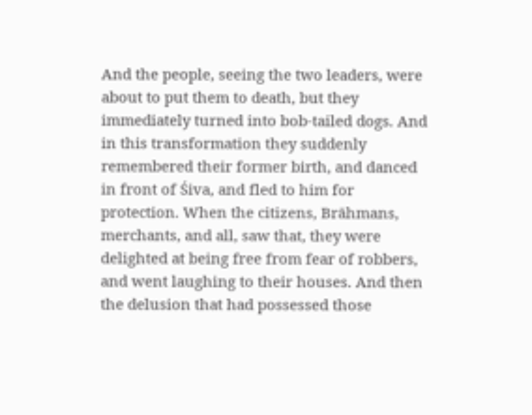And the people, seeing the two leaders, were about to put them to death, but they immediately turned into bob-tailed dogs. And in this transformation they suddenly remembered their former birth, and danced in front of Śiva, and fled to him for protection. When the citizens, Brāhmans, merchants, and all, saw that, they were delighted at being free from fear of robbers, and went laughing to their houses. And then the delusion that had possessed those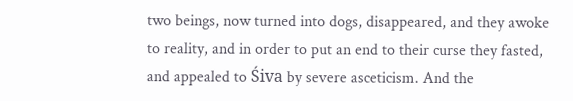two beings, now turned into dogs, disappeared, and they awoke to reality, and in order to put an end to their curse they fasted, and appealed to Śiva by severe asceticism. And the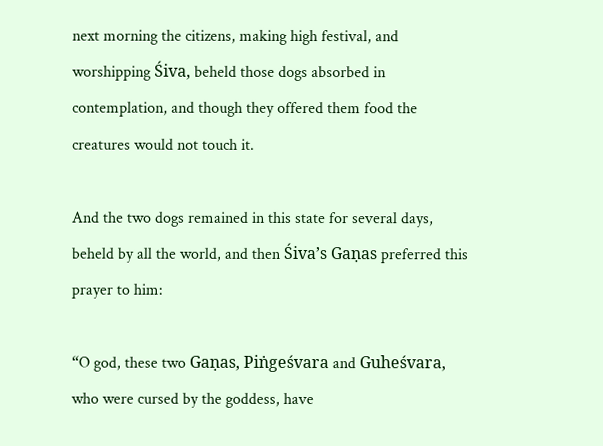next morning the citizens, making high festival, and worshipping Śiva, beheld those dogs absorbed in contemplation, and though they offered them food the creatures would not touch it.

And the two dogs remained in this state for several days, beheld by all the world, and then Śiva’s Gaṇas preferred this prayer to him:

“O god, these two Gaṇas, Piṅgeśvara and Guheśvara, who were cursed by the goddess, have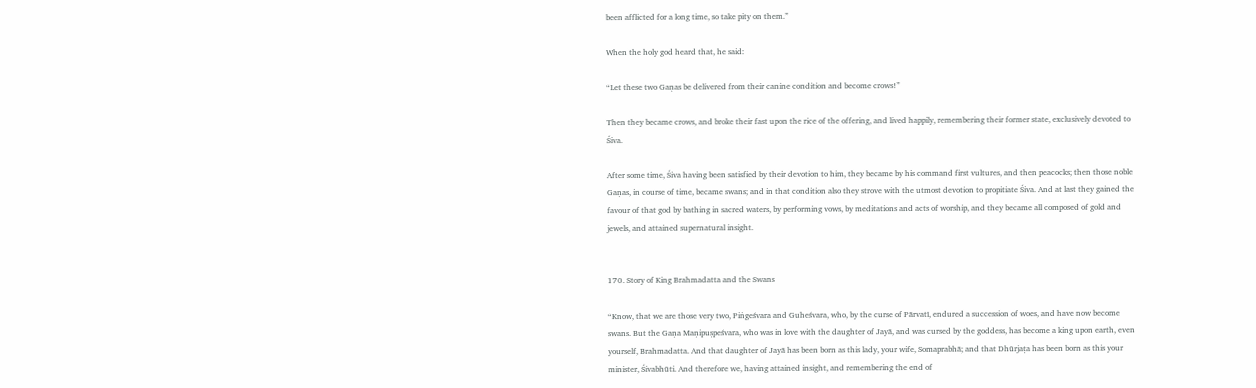been afflicted for a long time, so take pity on them.”

When the holy god heard that, he said:

“Let these two Gaṇas be delivered from their canine condition and become crows!”

Then they became crows, and broke their fast upon the rice of the offering, and lived happily, remembering their former state, exclusively devoted to Śiva.

After some time, Śiva having been satisfied by their devotion to him, they became by his command first vultures, and then peacocks; then those noble Gaṇas, in course of time, became swans; and in that condition also they strove with the utmost devotion to propitiate Śiva. And at last they gained the favour of that god by bathing in sacred waters, by performing vows, by meditations and acts of worship, and they became all composed of gold and jewels, and attained supernatural insight.


170. Story of King Brahmadatta and the Swans

“Know, that we are those very two, Piṅgeśvara and Guheśvara, who, by the curse of Pārvatī, endured a succession of woes, and have now become swans. But the Gaṇa Maṇipuṣpeśvara, who was in love with the daughter of Jayā, and was cursed by the goddess, has become a king upon earth, even yourself, Brahmadatta. And that daughter of Jayā has been born as this lady, your wife, Somaprabhā; and that Dhūrjaṭa has been born as this your minister, Śivabhūti. And therefore we, having attained insight, and remembering the end of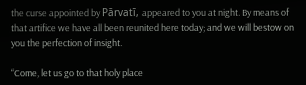the curse appointed by Pārvatī, appeared to you at night. By means of that artifice we have all been reunited here today; and we will bestow on you the perfection of insight.

“Come, let us go to that holy place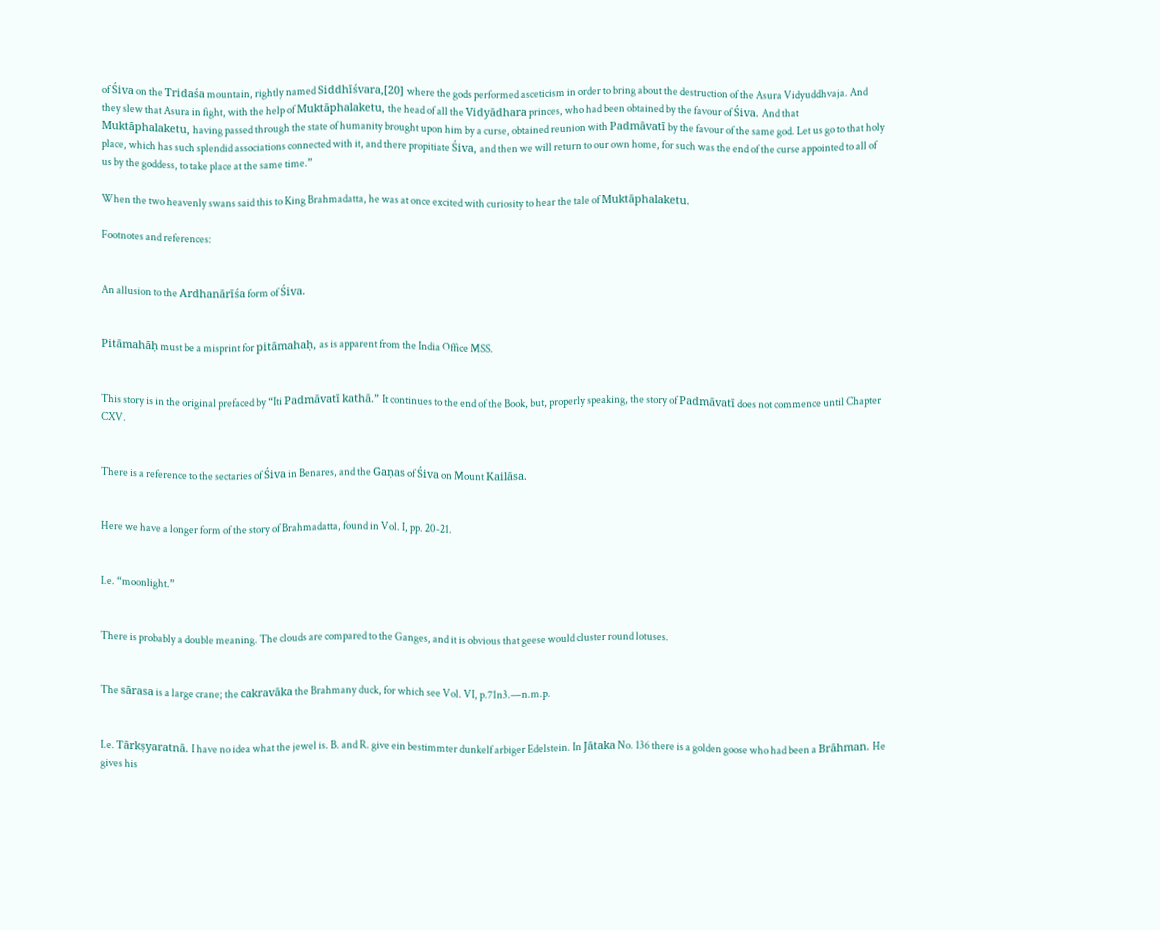of Śiva on the Tridaśa mountain, rightly named Siddhīśvara,[20] where the gods performed asceticism in order to bring about the destruction of the Asura Vidyuddhvaja. And they slew that Asura in fight, with the help of Muktāphalaketu, the head of all the Vidyādhara princes, who had been obtained by the favour of Śiva. And that Muktāphalaketu, having passed through the state of humanity brought upon him by a curse, obtained reunion with Padmāvatī by the favour of the same god. Let us go to that holy place, which has such splendid associations connected with it, and there propitiate Śiva, and then we will return to our own home, for such was the end of the curse appointed to all of us by the goddess, to take place at the same time.”

When the two heavenly swans said this to King Brahmadatta, he was at once excited with curiosity to hear the tale of Muktāphalaketu.

Footnotes and references:


An allusion to the Ardhanārīśa form of Śiva.


Pitāmahāḥ must be a misprint for pitāmahaḥ, as is apparent from the India Office MSS.


This story is in the original prefaced by “Iti Padmāvatī kathā.” It continues to the end of the Book, but, properly speaking, the story of Padmāvatī does not commence until Chapter CXV.


There is a reference to the sectaries of Śiva in Benares, and the Gaṇas of Śiva on Mount Kailāsa.


Here we have a longer form of the story of Brahmadatta, found in Vol. I, pp. 20-21.


I.e. “moonlight.”


There is probably a double meaning. The clouds are compared to the Ganges, and it is obvious that geese would cluster round lotuses.


The sārasa is a large crane; the cakravāka the Brahmany duck, for which see Vol. VI, p.71n3.—n.m.p.


I.e. Tārkṣyaratnā. I have no idea what the jewel is. B. and R. give ein bestimmter dunkelf arbiger Edelstein. In Jātaka No. 136 there is a golden goose who had been a Brāhman. He gives his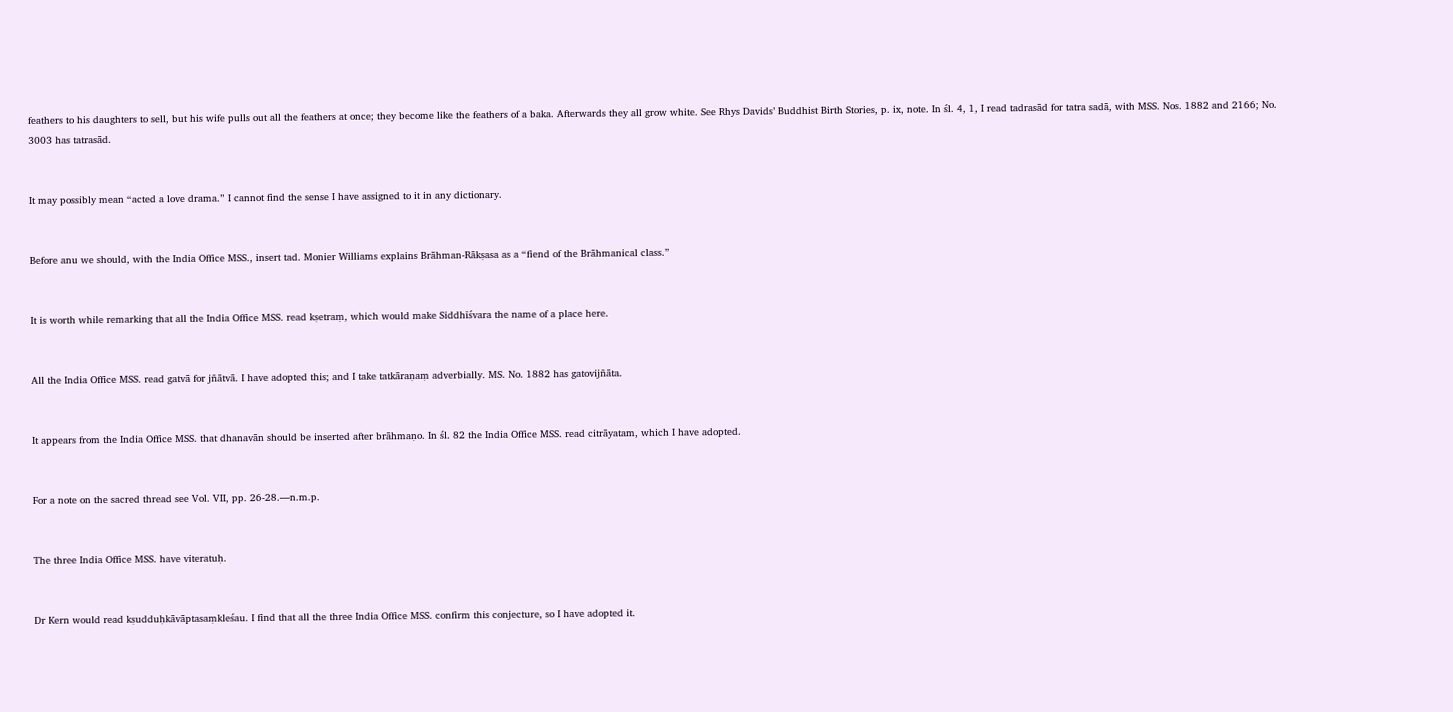feathers to his daughters to sell, but his wife pulls out all the feathers at once; they become like the feathers of a baka. Afterwards they all grow white. See Rhys Davids’ Buddhist Birth Stories, p. ix, note. In śl. 4, 1, I read tadrasād for tatra sadā, with MSS. Nos. 1882 and 2166; No. 3003 has tatrasād.


It may possibly mean “acted a love drama.” I cannot find the sense I have assigned to it in any dictionary.


Before anu we should, with the India Office MSS., insert tad. Monier Williams explains Brāhman-Rākṣasa as a “fiend of the Brāhmanical class.”


It is worth while remarking that all the India Office MSS. read kṣetraṃ, which would make Siddhīśvara the name of a place here.


All the India Office MSS. read gatvā for jñātvā. I have adopted this; and I take tatkāraṇaṃ adverbially. MS. No. 1882 has gatovijñāta.


It appears from the India Office MSS. that dhanavān should be inserted after brāhmaṇo. In śl. 82 the India Office MSS. read citrāyatam, which I have adopted.


For a note on the sacred thread see Vol. VII, pp. 26-28.—n.m.p.


The three India Office MSS. have viteratuḥ.


Dr Kern would read kṣudduḥkāvāptasaṃkleśau. I find that all the three India Office MSS. confirm this conjecture, so I have adopted it.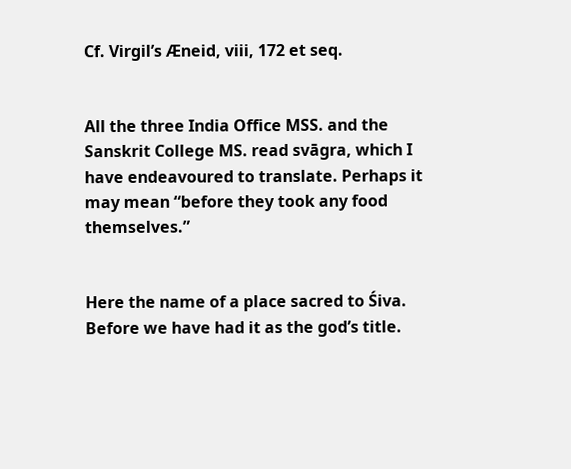Cf. Virgil’s Æneid, viii, 172 et seq.


All the three India Office MSS. and the Sanskrit College MS. read svāgra, which I have endeavoured to translate. Perhaps it may mean “before they took any food themselves.”


Here the name of a place sacred to Śiva. Before we have had it as the god’s title.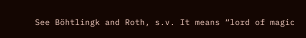See Böhtlingk and Roth, s.v. It means “lord of magic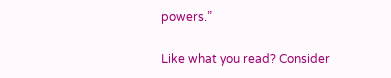powers.”

Like what you read? Consider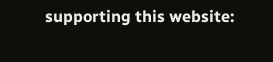supporting this website: